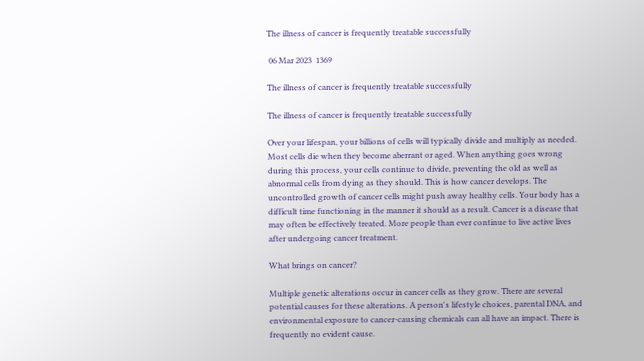The illness of cancer is frequently treatable successfully

 06 Mar 2023  1369

The illness of cancer is frequently treatable successfully

The illness of cancer is frequently treatable successfully

Over your lifespan, your billions of cells will typically divide and multiply as needed. Most cells die when they become aberrant or aged. When anything goes wrong during this process, your cells continue to divide, preventing the old as well as abnormal cells from dying as they should. This is how cancer develops. The uncontrolled growth of cancer cells might push away healthy cells. Your body has a difficult time functioning in the manner it should as a result. Cancer is a disease that may often be effectively treated. More people than ever continue to live active lives after undergoing cancer treatment.

What brings on cancer?

Multiple genetic alterations occur in cancer cells as they grow. There are several potential causes for these alterations. A person's lifestyle choices, parental DNA, and environmental exposure to cancer-causing chemicals can all have an impact. There is frequently no evident cause.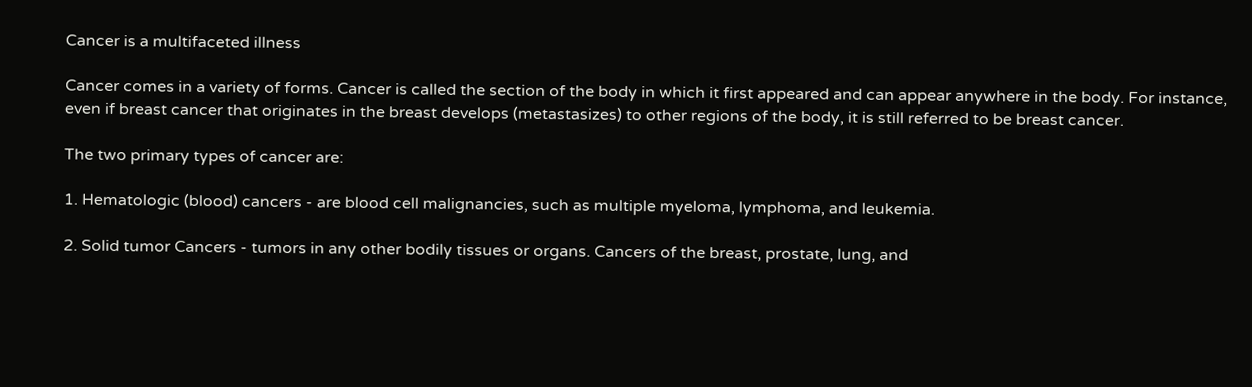Cancer is a multifaceted illness

Cancer comes in a variety of forms. Cancer is called the section of the body in which it first appeared and can appear anywhere in the body. For instance, even if breast cancer that originates in the breast develops (metastasizes) to other regions of the body, it is still referred to be breast cancer.

The two primary types of cancer are:

1. Hematologic (blood) cancers - are blood cell malignancies, such as multiple myeloma, lymphoma, and leukemia.

2. Solid tumor Cancers - tumors in any other bodily tissues or organs. Cancers of the breast, prostate, lung, and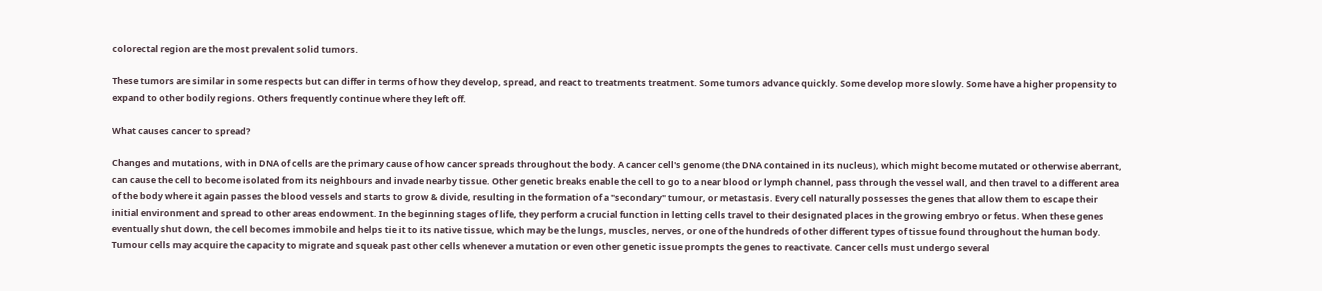colorectal region are the most prevalent solid tumors.

These tumors are similar in some respects but can differ in terms of how they develop, spread, and react to treatments treatment. Some tumors advance quickly. Some develop more slowly. Some have a higher propensity to expand to other bodily regions. Others frequently continue where they left off.

What causes cancer to spread?

Changes and mutations, with in DNA of cells are the primary cause of how cancer spreads throughout the body. A cancer cell's genome (the DNA contained in its nucleus), which might become mutated or otherwise aberrant, can cause the cell to become isolated from its neighbours and invade nearby tissue. Other genetic breaks enable the cell to go to a near blood or lymph channel, pass through the vessel wall, and then travel to a different area of the body where it again passes the blood vessels and starts to grow & divide, resulting in the formation of a "secondary" tumour, or metastasis. Every cell naturally possesses the genes that allow them to escape their initial environment and spread to other areas endowment. In the beginning stages of life, they perform a crucial function in letting cells travel to their designated places in the growing embryo or fetus. When these genes eventually shut down, the cell becomes immobile and helps tie it to its native tissue, which may be the lungs, muscles, nerves, or one of the hundreds of other different types of tissue found throughout the human body. Tumour cells may acquire the capacity to migrate and squeak past other cells whenever a mutation or even other genetic issue prompts the genes to reactivate. Cancer cells must undergo several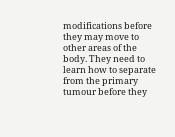modifications before they may move to other areas of the body. They need to learn how to separate from the primary tumour before they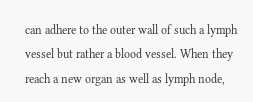can adhere to the outer wall of such a lymph vessel but rather a blood vessel. When they reach a new organ as well as lymph node,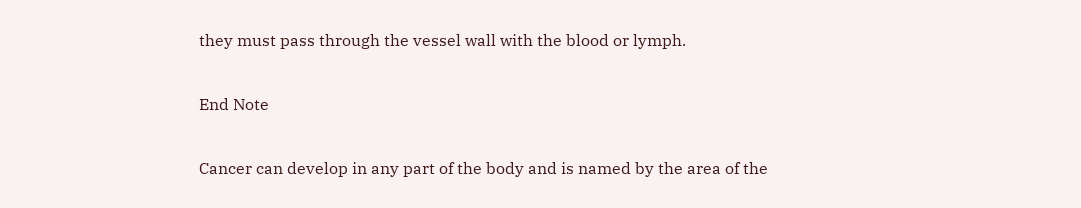they must pass through the vessel wall with the blood or lymph.

End Note

Cancer can develop in any part of the body and is named by the area of the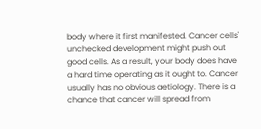body where it first manifested. Cancer cells' unchecked development might push out good cells. As a result, your body does have a hard time operating as it ought to. Cancer usually has no obvious aetiology. There is a chance that cancer will spread from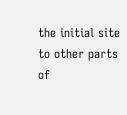the initial site to other parts of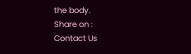the body.
Share on :
Contact Us